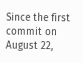Since the first commit on August 22,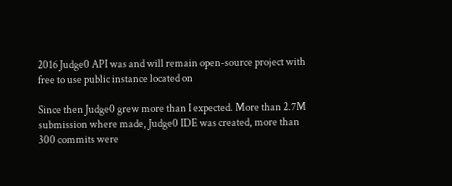2016 Judge0 API was and will remain open-source project with free to use public instance located on

Since then Judge0 grew more than I expected. More than 2.7M submission where made, Judge0 IDE was created, more than 300 commits were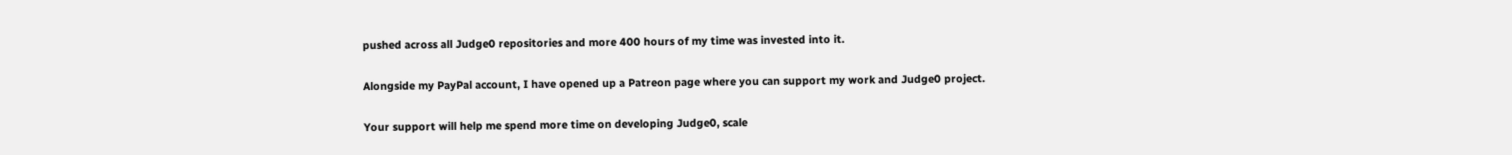pushed across all Judge0 repositories and more 400 hours of my time was invested into it.

Alongside my PayPal account, I have opened up a Patreon page where you can support my work and Judge0 project.

Your support will help me spend more time on developing Judge0, scale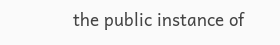the public instance of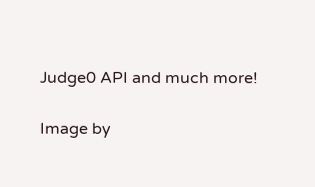Judge0 API and much more!

Image by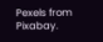Pexels from Pixabay.